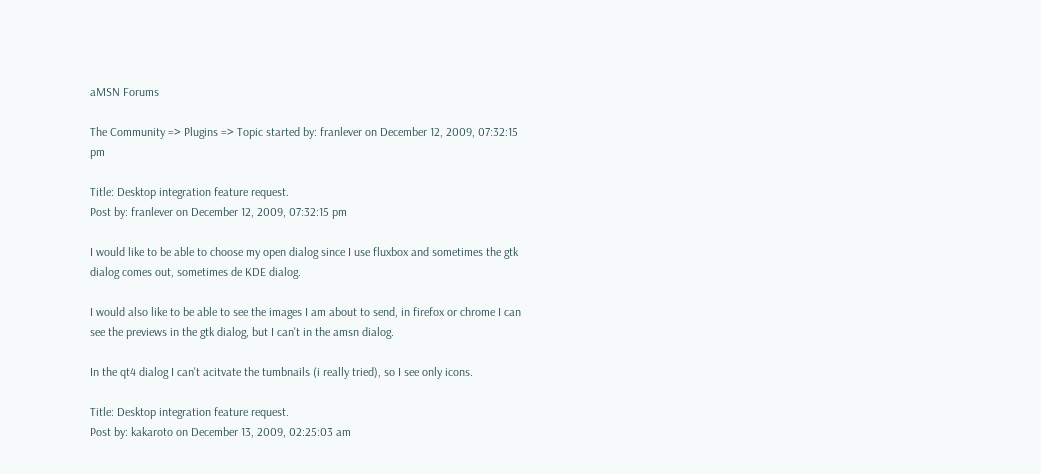aMSN Forums

The Community => Plugins => Topic started by: franlever on December 12, 2009, 07:32:15 pm

Title: Desktop integration feature request.
Post by: franlever on December 12, 2009, 07:32:15 pm

I would like to be able to choose my open dialog since I use fluxbox and sometimes the gtk dialog comes out, sometimes de KDE dialog.

I would also like to be able to see the images I am about to send, in firefox or chrome I can see the previews in the gtk dialog, but I can't in the amsn dialog.

In the qt4 dialog I can't acitvate the tumbnails (i really tried), so I see only icons.

Title: Desktop integration feature request.
Post by: kakaroto on December 13, 2009, 02:25:03 am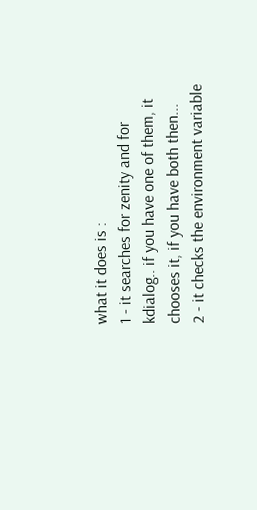what it does is :
1 - it searches for zenity and for kdialog.. if you have one of them, it chooses it, if you have both then...
2 - it checks the environment variable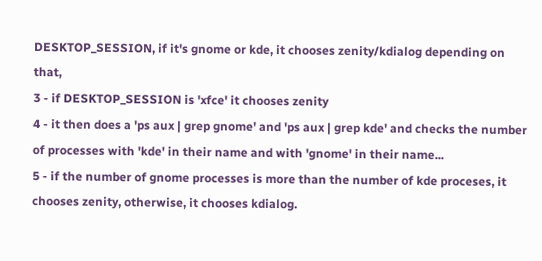DESKTOP_SESSION, if it's gnome or kde, it chooses zenity/kdialog depending on that,
3 - if DESKTOP_SESSION is 'xfce' it chooses zenity
4 - it then does a 'ps aux | grep gnome' and 'ps aux | grep kde' and checks the number of processes with 'kde' in their name and with 'gnome' in their name...
5 - if the number of gnome processes is more than the number of kde proceses, it chooses zenity, otherwise, it chooses kdialog.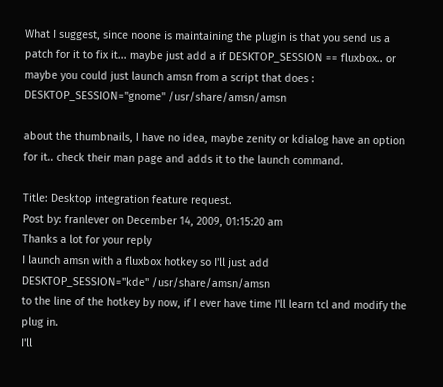What I suggest, since noone is maintaining the plugin is that you send us a patch for it to fix it... maybe just add a if DESKTOP_SESSION == fluxbox.. or maybe you could just launch amsn from a script that does :
DESKTOP_SESSION="gnome" /usr/share/amsn/amsn

about the thumbnails, I have no idea, maybe zenity or kdialog have an option for it.. check their man page and adds it to the launch command.

Title: Desktop integration feature request.
Post by: franlever on December 14, 2009, 01:15:20 am
Thanks a lot for your reply
I launch amsn with a fluxbox hotkey so I'll just add
DESKTOP_SESSION="kde" /usr/share/amsn/amsn
to the line of the hotkey by now, if I ever have time I'll learn tcl and modify the plug in.
I'll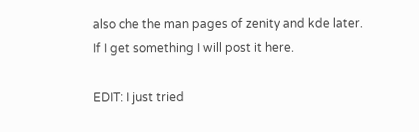also che the man pages of zenity and kde later.
If I get something I will post it here.

EDIT: I just tried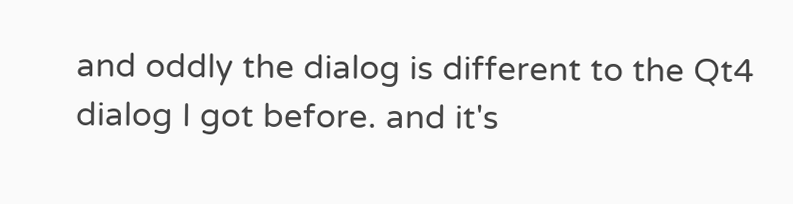and oddly the dialog is different to the Qt4 dialog I got before. and it's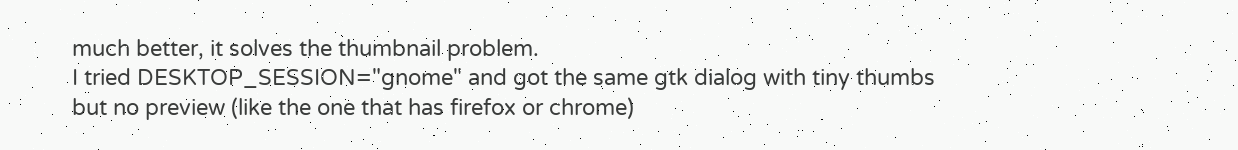much better, it solves the thumbnail problem.
I tried DESKTOP_SESSION="gnome" and got the same gtk dialog with tiny thumbs but no preview (like the one that has firefox or chrome)